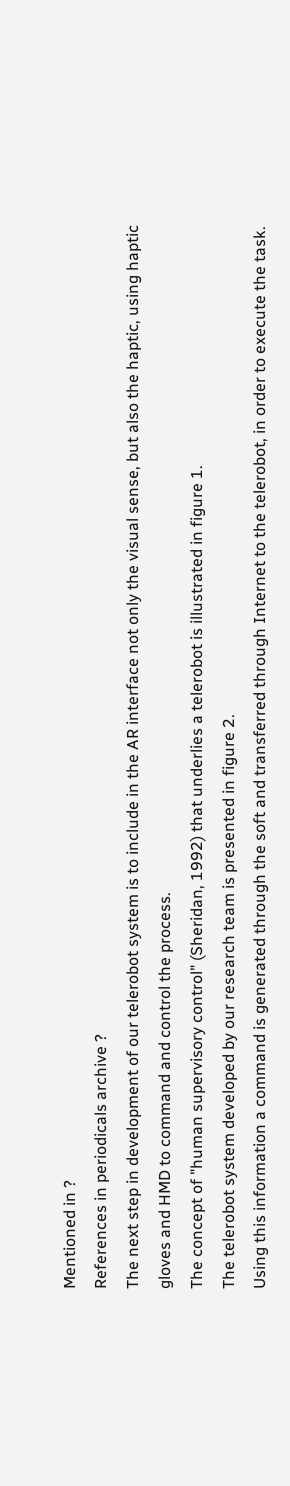Mentioned in ?
References in periodicals archive ?
The next step in development of our telerobot system is to include in the AR interface not only the visual sense, but also the haptic, using haptic gloves and HMD to command and control the process.
The concept of "human supervisory control" (Sheridan, 1992) that underlies a telerobot is illustrated in figure 1.
The telerobot system developed by our research team is presented in figure 2.
Using this information a command is generated through the soft and transferred through Internet to the telerobot, in order to execute the task.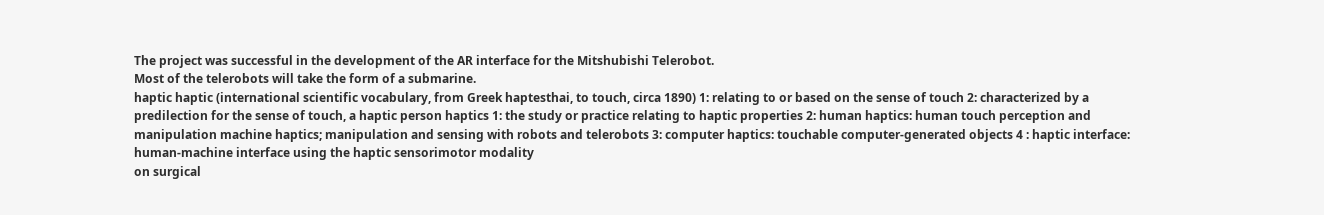The project was successful in the development of the AR interface for the Mitshubishi Telerobot.
Most of the telerobots will take the form of a submarine.
haptic haptic (international scientific vocabulary, from Greek haptesthai, to touch, circa 1890) 1: relating to or based on the sense of touch 2: characterized by a predilection for the sense of touch, a haptic person haptics 1: the study or practice relating to haptic properties 2: human haptics: human touch perception and manipulation machine haptics; manipulation and sensing with robots and telerobots 3: computer haptics: touchable computer-generated objects 4 : haptic interface: human-machine interface using the haptic sensorimotor modality
on surgical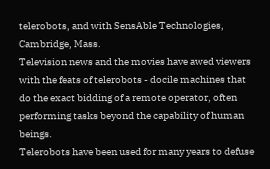telerobots, and with SensAble Technologies, Cambridge, Mass.
Television news and the movies have awed viewers with the feats of telerobots - docile machines that do the exact bidding of a remote operator, often performing tasks beyond the capability of human beings.
Telerobots have been used for many years to defuse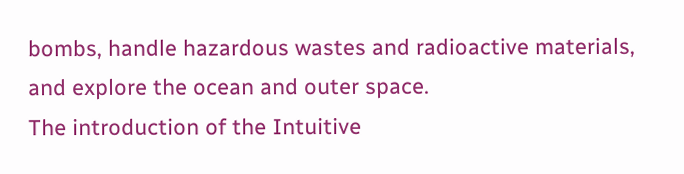bombs, handle hazardous wastes and radioactive materials, and explore the ocean and outer space.
The introduction of the Intuitive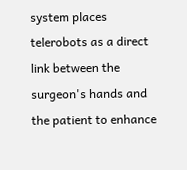system places telerobots as a direct link between the surgeon's hands and the patient to enhance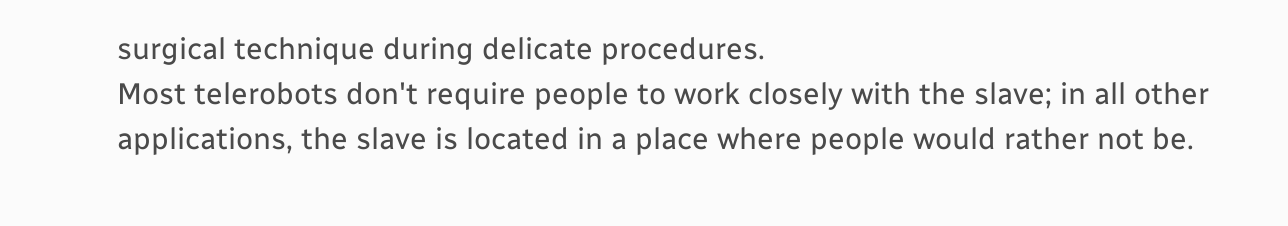surgical technique during delicate procedures.
Most telerobots don't require people to work closely with the slave; in all other applications, the slave is located in a place where people would rather not be.